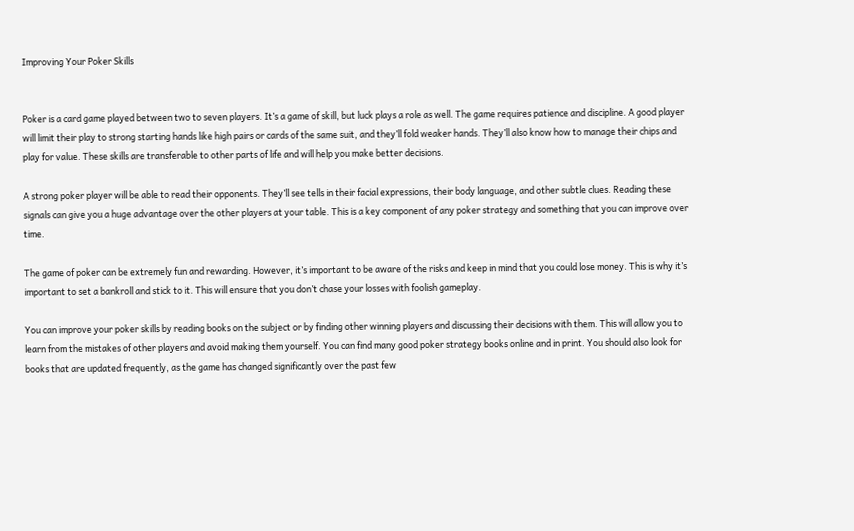Improving Your Poker Skills


Poker is a card game played between two to seven players. It’s a game of skill, but luck plays a role as well. The game requires patience and discipline. A good player will limit their play to strong starting hands like high pairs or cards of the same suit, and they’ll fold weaker hands. They’ll also know how to manage their chips and play for value. These skills are transferable to other parts of life and will help you make better decisions.

A strong poker player will be able to read their opponents. They’ll see tells in their facial expressions, their body language, and other subtle clues. Reading these signals can give you a huge advantage over the other players at your table. This is a key component of any poker strategy and something that you can improve over time.

The game of poker can be extremely fun and rewarding. However, it’s important to be aware of the risks and keep in mind that you could lose money. This is why it’s important to set a bankroll and stick to it. This will ensure that you don’t chase your losses with foolish gameplay.

You can improve your poker skills by reading books on the subject or by finding other winning players and discussing their decisions with them. This will allow you to learn from the mistakes of other players and avoid making them yourself. You can find many good poker strategy books online and in print. You should also look for books that are updated frequently, as the game has changed significantly over the past few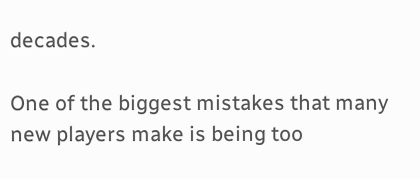decades.

One of the biggest mistakes that many new players make is being too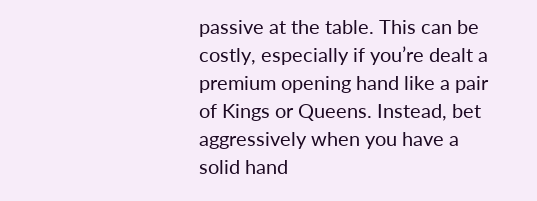passive at the table. This can be costly, especially if you’re dealt a premium opening hand like a pair of Kings or Queens. Instead, bet aggressively when you have a solid hand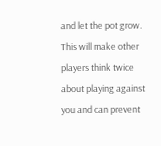and let the pot grow. This will make other players think twice about playing against you and can prevent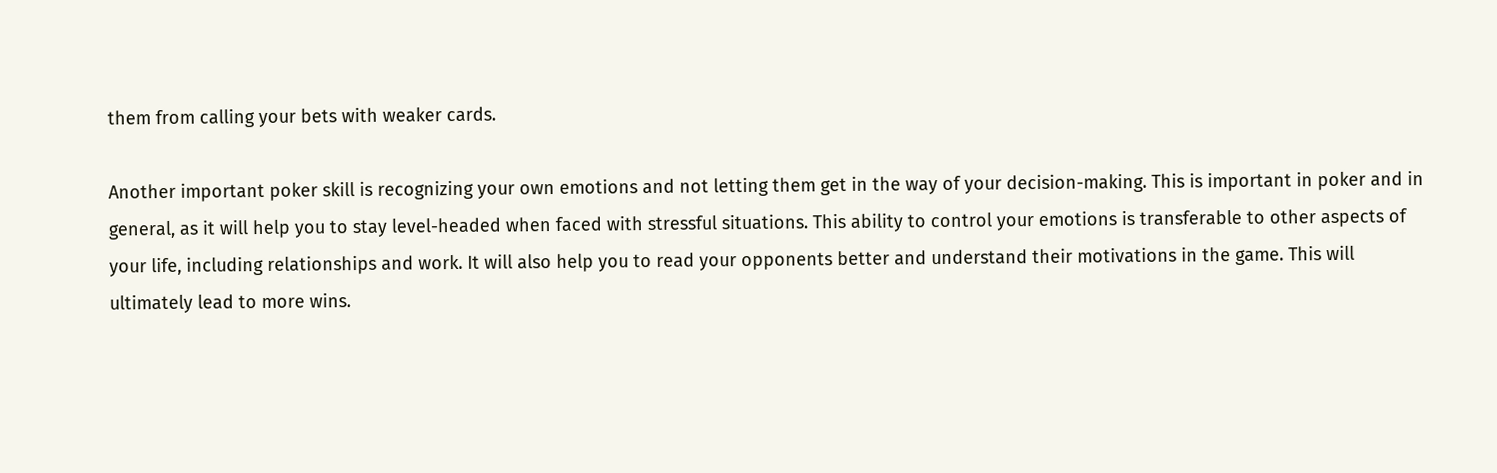them from calling your bets with weaker cards.

Another important poker skill is recognizing your own emotions and not letting them get in the way of your decision-making. This is important in poker and in general, as it will help you to stay level-headed when faced with stressful situations. This ability to control your emotions is transferable to other aspects of your life, including relationships and work. It will also help you to read your opponents better and understand their motivations in the game. This will ultimately lead to more wins.